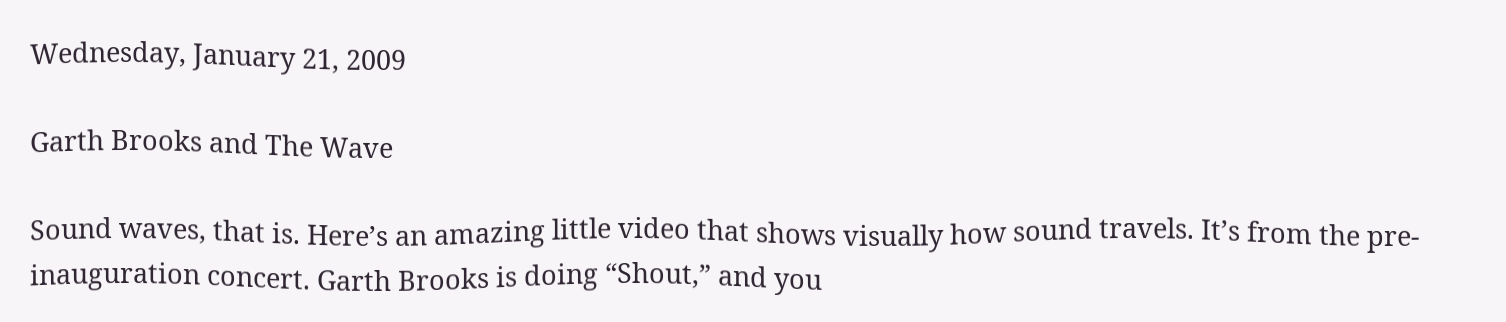Wednesday, January 21, 2009

Garth Brooks and The Wave

Sound waves, that is. Here’s an amazing little video that shows visually how sound travels. It’s from the pre-inauguration concert. Garth Brooks is doing “Shout,” and you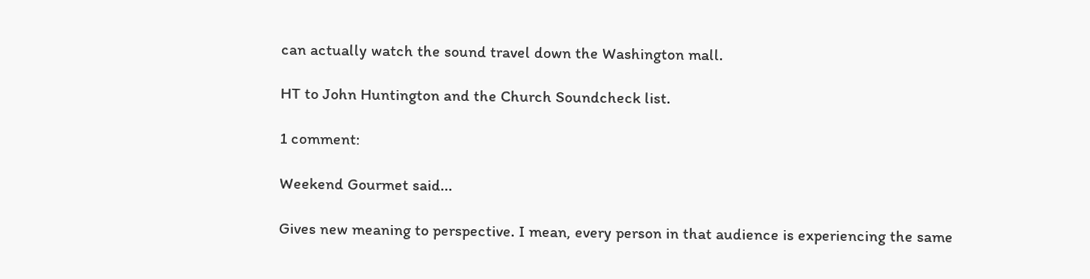can actually watch the sound travel down the Washington mall.

HT to John Huntington and the Church Soundcheck list.

1 comment:

Weekend Gourmet said...

Gives new meaning to perspective. I mean, every person in that audience is experiencing the same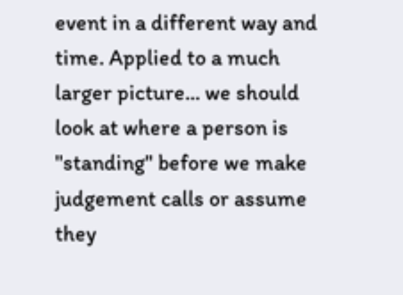event in a different way and time. Applied to a much larger picture... we should look at where a person is "standing" before we make judgement calls or assume they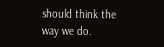should think the way we do.